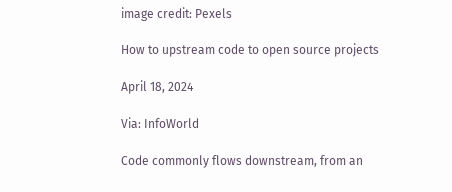image credit: Pexels

How to upstream code to open source projects

April 18, 2024

Via: InfoWorld

Code commonly flows downstream, from an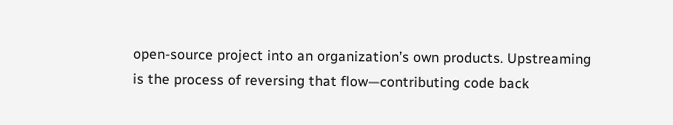open-source project into an organization’s own products. Upstreaming is the process of reversing that flow—contributing code back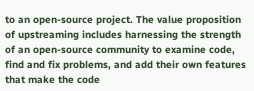to an open-source project. The value proposition of upstreaming includes harnessing the strength of an open-source community to examine code, find and fix problems, and add their own features that make the code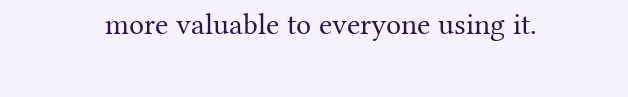more valuable to everyone using it.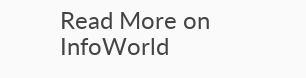Read More on InfoWorld